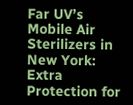Far UV’s Mobile Air Sterilizers in New York: Extra Protection for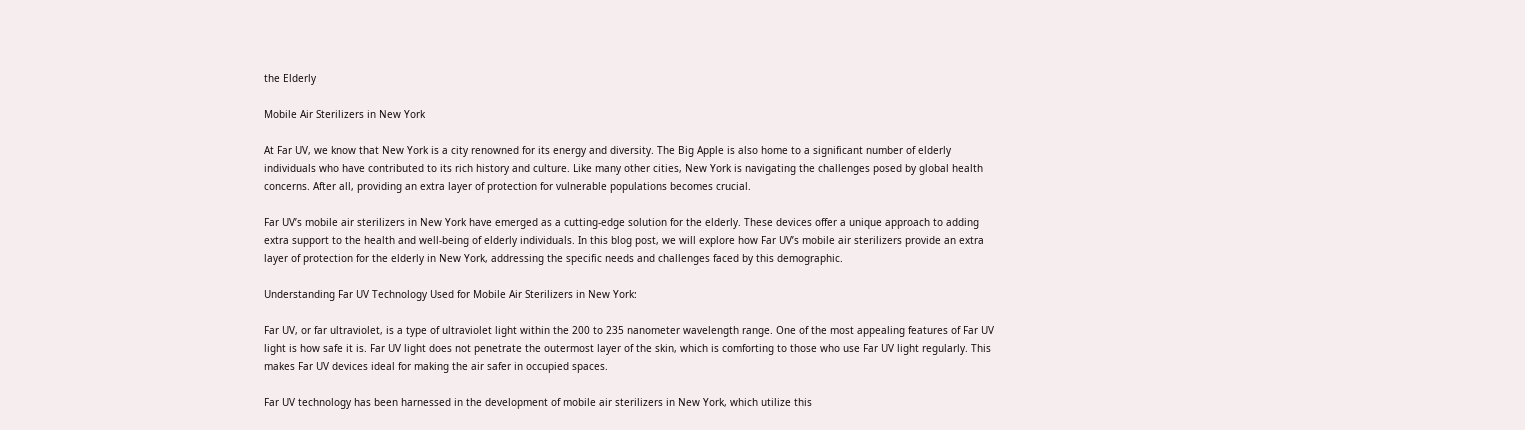the Elderly

Mobile Air Sterilizers in New York

At Far UV, we know that New York is a city renowned for its energy and diversity. The Big Apple is also home to a significant number of elderly individuals who have contributed to its rich history and culture. Like many other cities, New York is navigating the challenges posed by global health concerns. After all, providing an extra layer of protection for vulnerable populations becomes crucial.

Far UV’s mobile air sterilizers in New York have emerged as a cutting-edge solution for the elderly. These devices offer a unique approach to adding extra support to the health and well-being of elderly individuals. In this blog post, we will explore how Far UV’s mobile air sterilizers provide an extra layer of protection for the elderly in New York, addressing the specific needs and challenges faced by this demographic.

Understanding Far UV Technology Used for Mobile Air Sterilizers in New York:

Far UV, or far ultraviolet, is a type of ultraviolet light within the 200 to 235 nanometer wavelength range. One of the most appealing features of Far UV light is how safe it is. Far UV light does not penetrate the outermost layer of the skin, which is comforting to those who use Far UV light regularly. This makes Far UV devices ideal for making the air safer in occupied spaces.

Far UV technology has been harnessed in the development of mobile air sterilizers in New York, which utilize this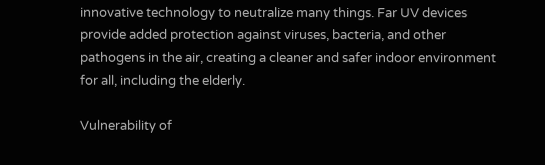innovative technology to neutralize many things. Far UV devices provide added protection against viruses, bacteria, and other pathogens in the air, creating a cleaner and safer indoor environment for all, including the elderly.

Vulnerability of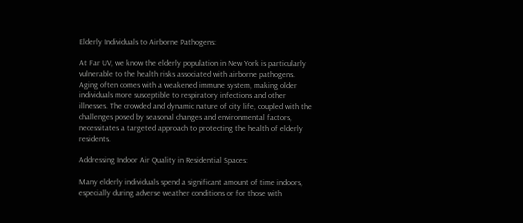Elderly Individuals to Airborne Pathogens:

At Far UV, we know the elderly population in New York is particularly vulnerable to the health risks associated with airborne pathogens. Aging often comes with a weakened immune system, making older individuals more susceptible to respiratory infections and other illnesses. The crowded and dynamic nature of city life, coupled with the challenges posed by seasonal changes and environmental factors, necessitates a targeted approach to protecting the health of elderly residents.

Addressing Indoor Air Quality in Residential Spaces:

Many elderly individuals spend a significant amount of time indoors, especially during adverse weather conditions or for those with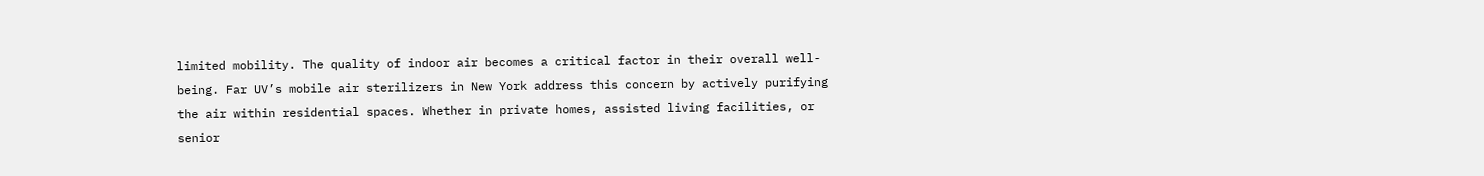limited mobility. The quality of indoor air becomes a critical factor in their overall well-being. Far UV’s mobile air sterilizers in New York address this concern by actively purifying the air within residential spaces. Whether in private homes, assisted living facilities, or senior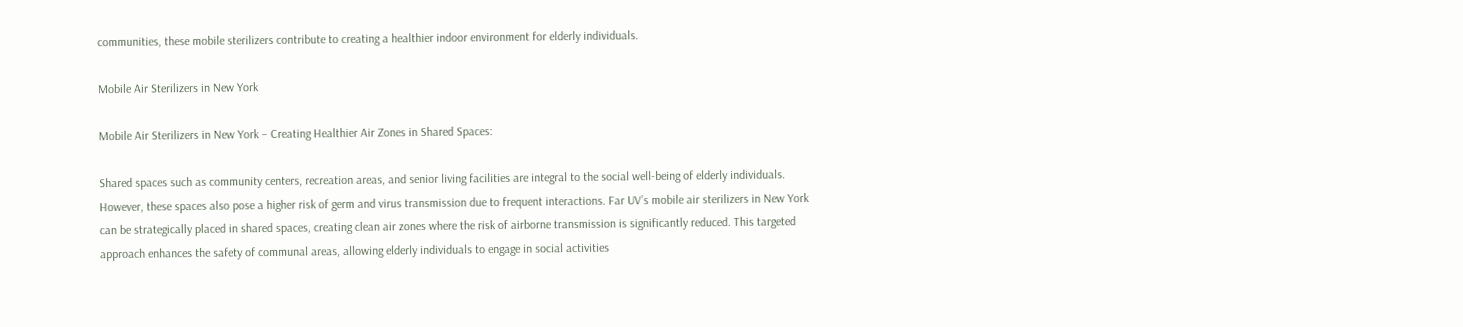communities, these mobile sterilizers contribute to creating a healthier indoor environment for elderly individuals.

Mobile Air Sterilizers in New York

Mobile Air Sterilizers in New York – Creating Healthier Air Zones in Shared Spaces:

Shared spaces such as community centers, recreation areas, and senior living facilities are integral to the social well-being of elderly individuals. However, these spaces also pose a higher risk of germ and virus transmission due to frequent interactions. Far UV’s mobile air sterilizers in New York can be strategically placed in shared spaces, creating clean air zones where the risk of airborne transmission is significantly reduced. This targeted approach enhances the safety of communal areas, allowing elderly individuals to engage in social activities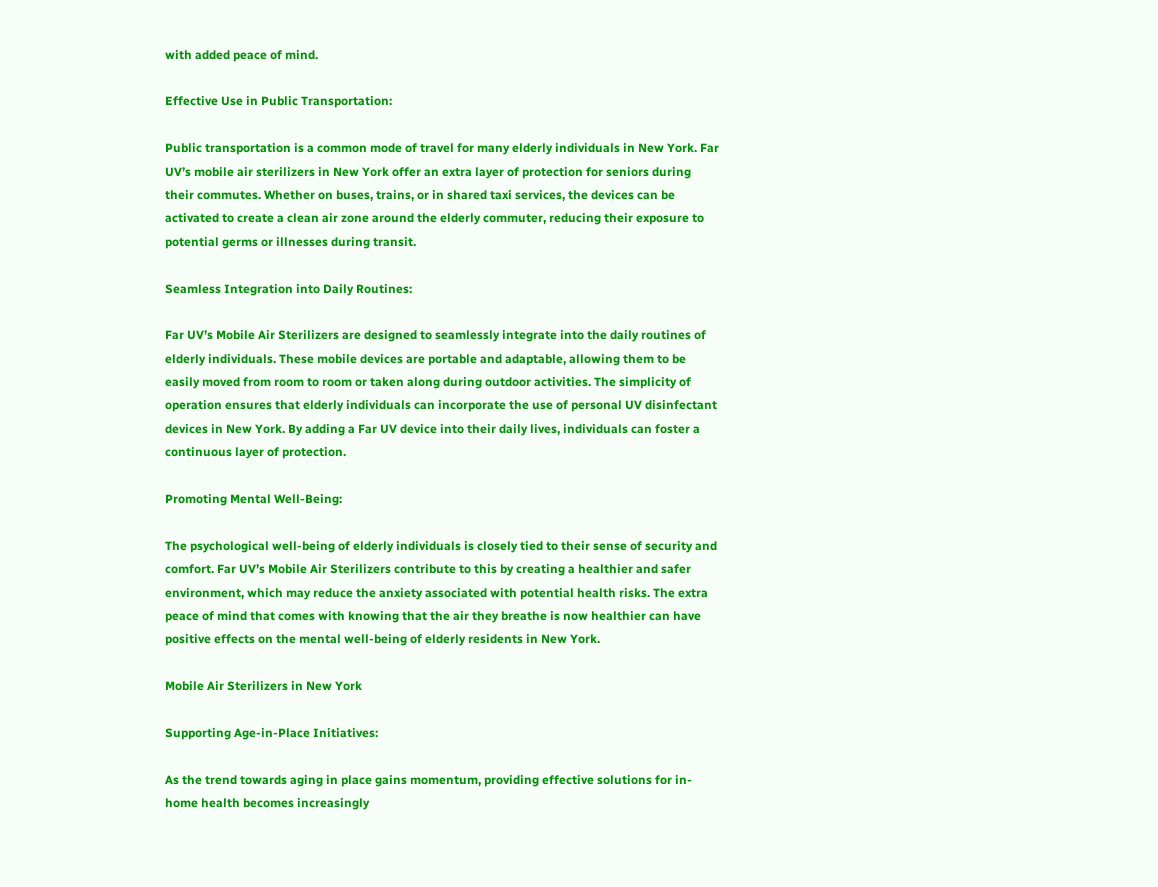with added peace of mind.

Effective Use in Public Transportation:

Public transportation is a common mode of travel for many elderly individuals in New York. Far UV’s mobile air sterilizers in New York offer an extra layer of protection for seniors during their commutes. Whether on buses, trains, or in shared taxi services, the devices can be activated to create a clean air zone around the elderly commuter, reducing their exposure to potential germs or illnesses during transit.

Seamless Integration into Daily Routines:

Far UV’s Mobile Air Sterilizers are designed to seamlessly integrate into the daily routines of elderly individuals. These mobile devices are portable and adaptable, allowing them to be easily moved from room to room or taken along during outdoor activities. The simplicity of operation ensures that elderly individuals can incorporate the use of personal UV disinfectant devices in New York. By adding a Far UV device into their daily lives, individuals can foster a continuous layer of protection.

Promoting Mental Well-Being:

The psychological well-being of elderly individuals is closely tied to their sense of security and comfort. Far UV’s Mobile Air Sterilizers contribute to this by creating a healthier and safer environment, which may reduce the anxiety associated with potential health risks. The extra peace of mind that comes with knowing that the air they breathe is now healthier can have positive effects on the mental well-being of elderly residents in New York.

Mobile Air Sterilizers in New York

Supporting Age-in-Place Initiatives:

As the trend towards aging in place gains momentum, providing effective solutions for in-home health becomes increasingly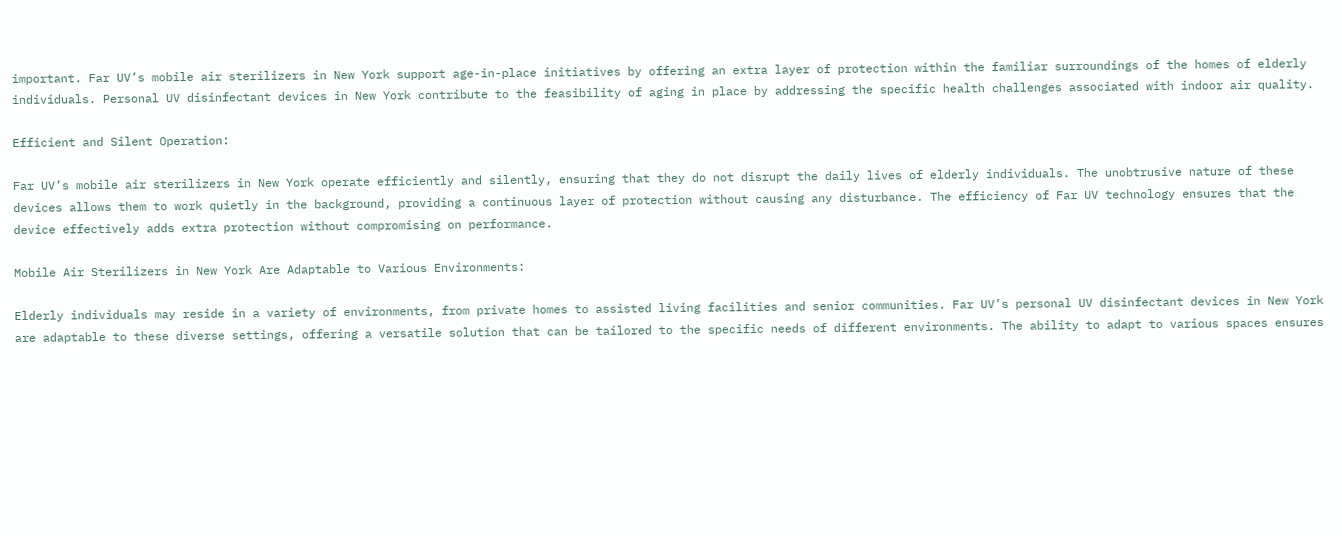important. Far UV’s mobile air sterilizers in New York support age-in-place initiatives by offering an extra layer of protection within the familiar surroundings of the homes of elderly individuals. Personal UV disinfectant devices in New York contribute to the feasibility of aging in place by addressing the specific health challenges associated with indoor air quality.

Efficient and Silent Operation:

Far UV’s mobile air sterilizers in New York operate efficiently and silently, ensuring that they do not disrupt the daily lives of elderly individuals. The unobtrusive nature of these devices allows them to work quietly in the background, providing a continuous layer of protection without causing any disturbance. The efficiency of Far UV technology ensures that the device effectively adds extra protection without compromising on performance.

Mobile Air Sterilizers in New York Are Adaptable to Various Environments:

Elderly individuals may reside in a variety of environments, from private homes to assisted living facilities and senior communities. Far UV’s personal UV disinfectant devices in New York are adaptable to these diverse settings, offering a versatile solution that can be tailored to the specific needs of different environments. The ability to adapt to various spaces ensures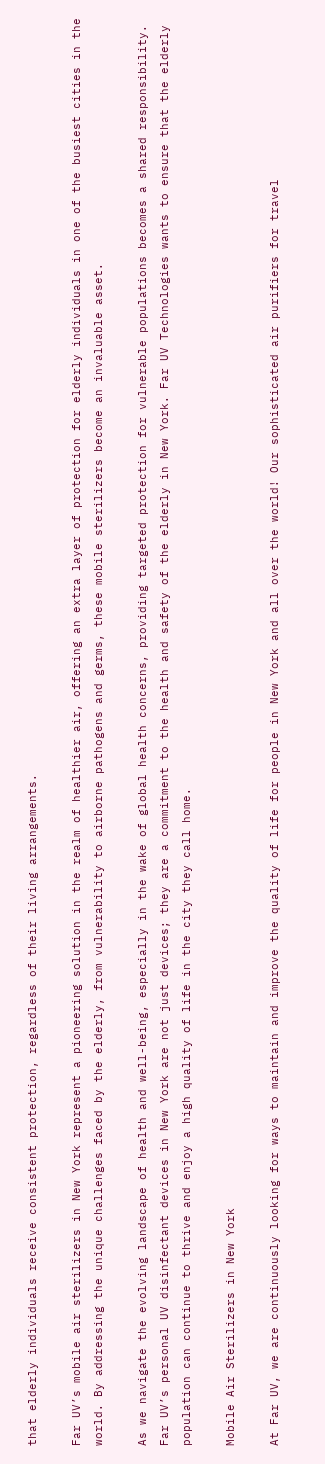that elderly individuals receive consistent protection, regardless of their living arrangements.

Far UV’s mobile air sterilizers in New York represent a pioneering solution in the realm of healthier air, offering an extra layer of protection for elderly individuals in one of the busiest cities in the world. By addressing the unique challenges faced by the elderly, from vulnerability to airborne pathogens and germs, these mobile sterilizers become an invaluable asset.

As we navigate the evolving landscape of health and well-being, especially in the wake of global health concerns, providing targeted protection for vulnerable populations becomes a shared responsibility. Far UV’s personal UV disinfectant devices in New York are not just devices; they are a commitment to the health and safety of the elderly in New York. Far UV Technologies wants to ensure that the elderly population can continue to thrive and enjoy a high quality of life in the city they call home.

Mobile Air Sterilizers in New York

At Far UV, we are continuously looking for ways to maintain and improve the quality of life for people in New York and all over the world! Our sophisticated air purifiers for travel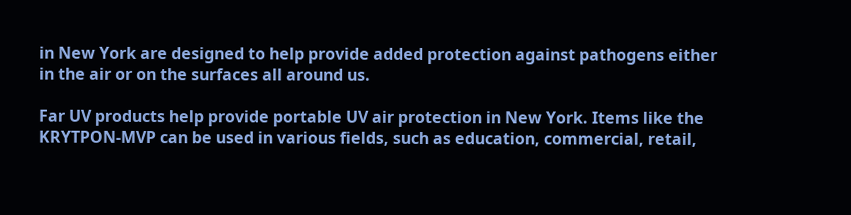in New York are designed to help provide added protection against pathogens either in the air or on the surfaces all around us.

Far UV products help provide portable UV air protection in New York. Items like the KRYTPON-MVP can be used in various fields, such as education, commercial, retail,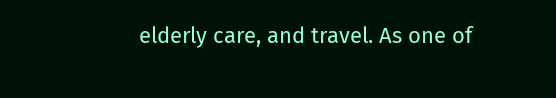elderly care, and travel. As one of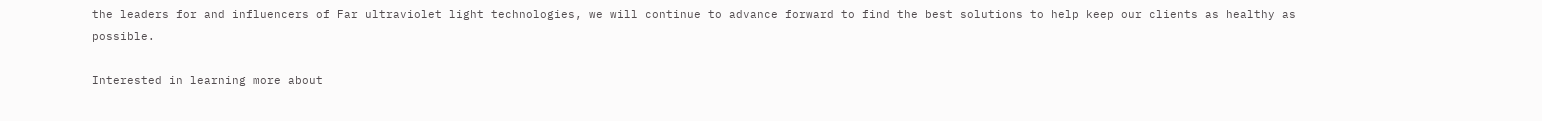the leaders for and influencers of Far ultraviolet light technologies, we will continue to advance forward to find the best solutions to help keep our clients as healthy as possible.

Interested in learning more about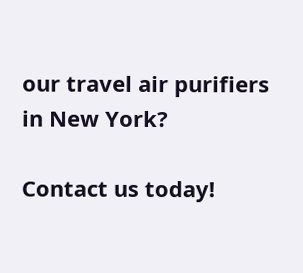our travel air purifiers in New York?

Contact us today!